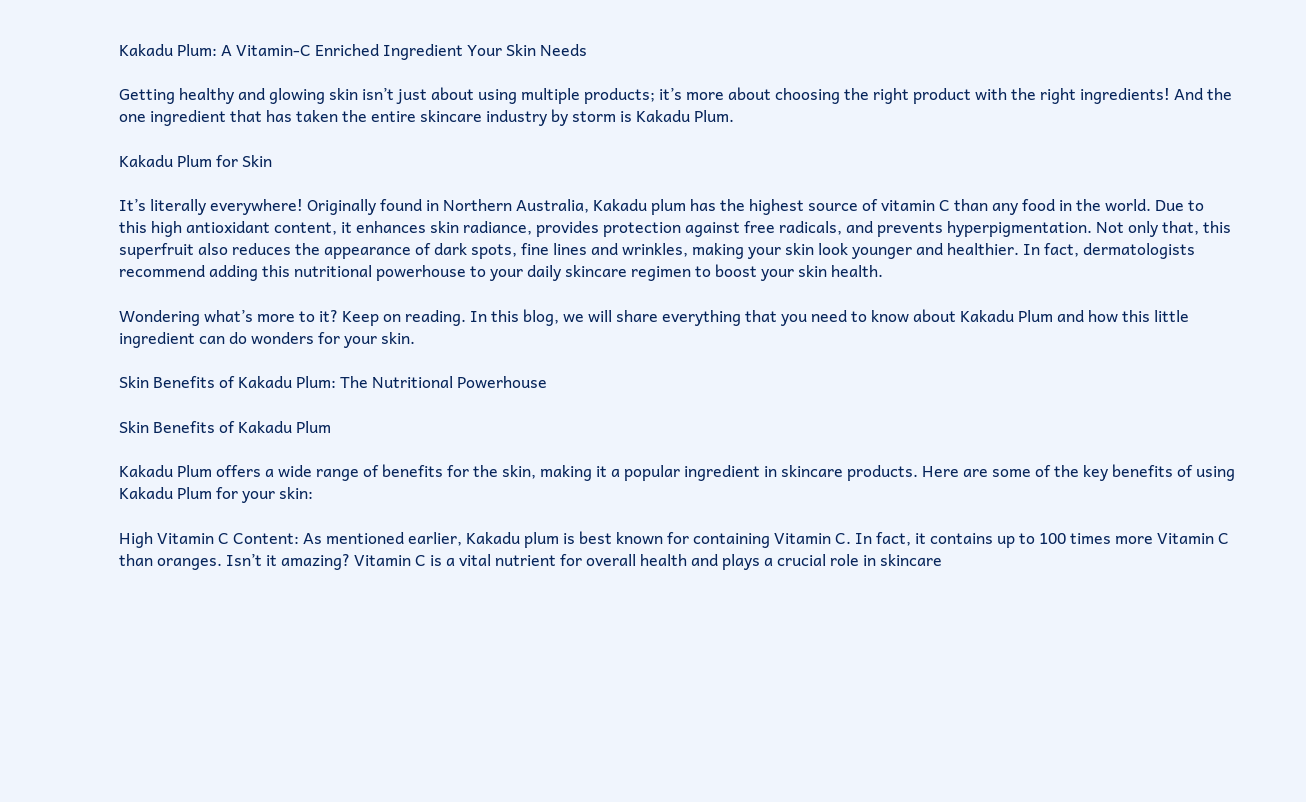Kakadu Plum: A Vitamin-C Enriched Ingredient Your Skin Needs

Getting healthy and glowing skin isn’t just about using multiple products; it’s more about choosing the right product with the right ingredients! And the one ingredient that has taken the entire skincare industry by storm is Kakadu Plum.

Kakadu Plum for Skin

It’s literally everywhere! Originally found in Northern Australia, Kakadu plum has the highest source of vitamin C than any food in the world. Due to this high antioxidant content, it enhances skin radiance, provides protection against free radicals, and prevents hyperpigmentation. Not only that, this superfruit also reduces the appearance of dark spots, fine lines and wrinkles, making your skin look younger and healthier. In fact, dermatologists recommend adding this nutritional powerhouse to your daily skincare regimen to boost your skin health.

Wondering what’s more to it? Keep on reading. In this blog, we will share everything that you need to know about Kakadu Plum and how this little ingredient can do wonders for your skin.

Skin Benefits of Kakadu Plum: The Nutritional Powerhouse

Skin Benefits of Kakadu Plum

Kakadu Plum offers a wide range of benefits for the skin, making it a popular ingredient in skincare products. Here are some of the key benefits of using Kakadu Plum for your skin:

High Vitamin C Content: As mentioned earlier, Kakadu plum is best known for containing Vitamin C. In fact, it contains up to 100 times more Vitamin C than oranges. Isn’t it amazing? Vitamin C is a vital nutrient for overall health and plays a crucial role in skincare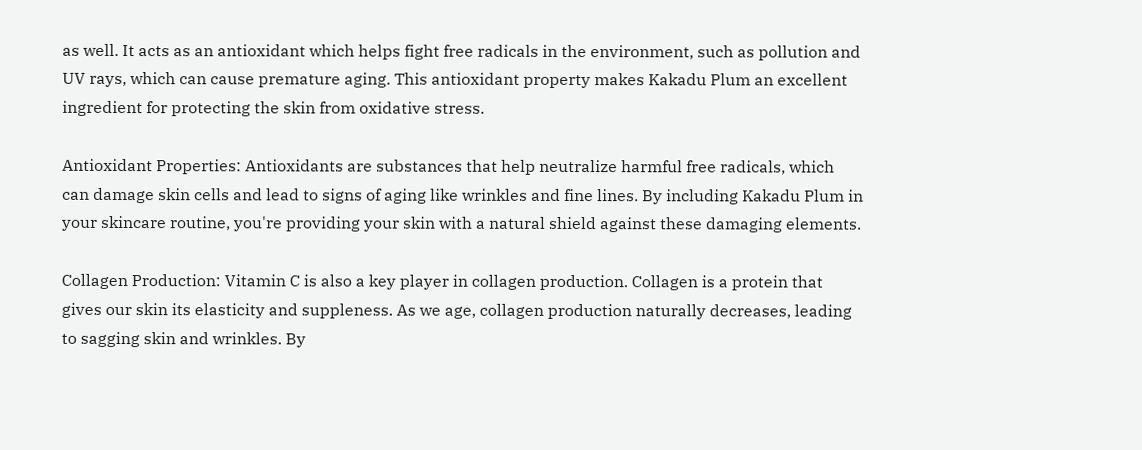as well. It acts as an antioxidant which helps fight free radicals in the environment, such as pollution and UV rays, which can cause premature aging. This antioxidant property makes Kakadu Plum an excellent ingredient for protecting the skin from oxidative stress.

Antioxidant Properties: Antioxidants are substances that help neutralize harmful free radicals, which can damage skin cells and lead to signs of aging like wrinkles and fine lines. By including Kakadu Plum in your skincare routine, you're providing your skin with a natural shield against these damaging elements.

Collagen Production: Vitamin C is also a key player in collagen production. Collagen is a protein that gives our skin its elasticity and suppleness. As we age, collagen production naturally decreases, leading to sagging skin and wrinkles. By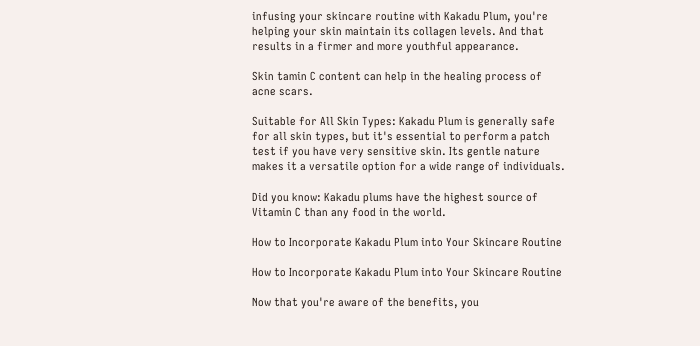infusing your skincare routine with Kakadu Plum, you're helping your skin maintain its collagen levels. And that results in a firmer and more youthful appearance.

Skin tamin C content can help in the healing process of acne scars.

Suitable for All Skin Types: Kakadu Plum is generally safe for all skin types, but it's essential to perform a patch test if you have very sensitive skin. Its gentle nature makes it a versatile option for a wide range of individuals.

Did you know: Kakadu plums have the highest source of Vitamin C than any food in the world.

How to Incorporate Kakadu Plum into Your Skincare Routine

How to Incorporate Kakadu Plum into Your Skincare Routine

Now that you're aware of the benefits, you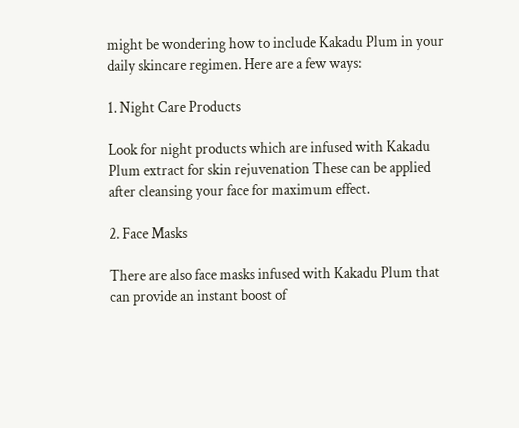might be wondering how to include Kakadu Plum in your daily skincare regimen. Here are a few ways:

1. Night Care Products

Look for night products which are infused with Kakadu Plum extract for skin rejuvenation These can be applied after cleansing your face for maximum effect.

2. Face Masks

There are also face masks infused with Kakadu Plum that can provide an instant boost of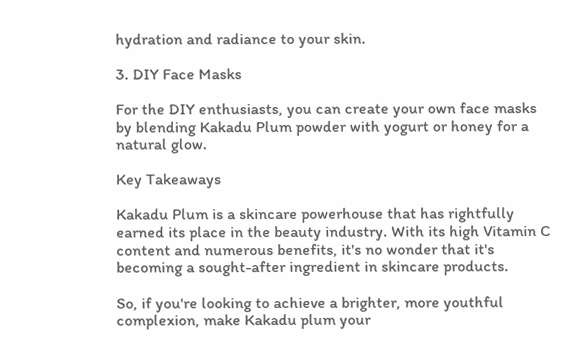hydration and radiance to your skin.

3. DIY Face Masks

For the DIY enthusiasts, you can create your own face masks by blending Kakadu Plum powder with yogurt or honey for a natural glow.

Key Takeaways

Kakadu Plum is a skincare powerhouse that has rightfully earned its place in the beauty industry. With its high Vitamin C content and numerous benefits, it's no wonder that it's becoming a sought-after ingredient in skincare products.

So, if you're looking to achieve a brighter, more youthful complexion, make Kakadu plum your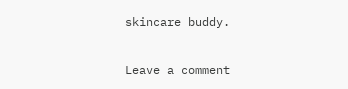skincare buddy.

Leave a comment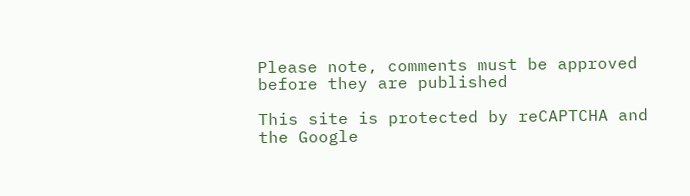Please note, comments must be approved before they are published

This site is protected by reCAPTCHA and the Google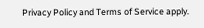Privacy Policy and Terms of Service apply.